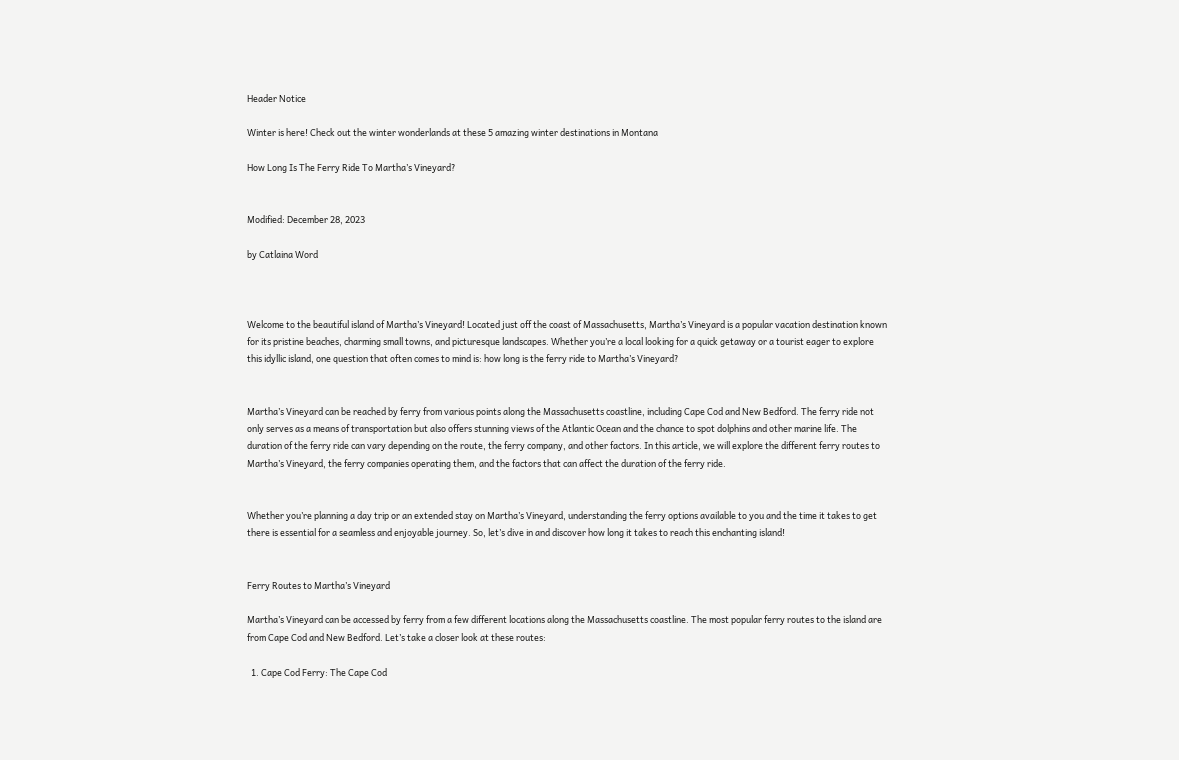Header Notice

Winter is here! Check out the winter wonderlands at these 5 amazing winter destinations in Montana

How Long Is The Ferry Ride To Martha’s Vineyard?


Modified: December 28, 2023

by Catlaina Word



Welcome to the beautiful island of Martha’s Vineyard! Located just off the coast of Massachusetts, Martha’s Vineyard is a popular vacation destination known for its pristine beaches, charming small towns, and picturesque landscapes. Whether you’re a local looking for a quick getaway or a tourist eager to explore this idyllic island, one question that often comes to mind is: how long is the ferry ride to Martha’s Vineyard?


Martha’s Vineyard can be reached by ferry from various points along the Massachusetts coastline, including Cape Cod and New Bedford. The ferry ride not only serves as a means of transportation but also offers stunning views of the Atlantic Ocean and the chance to spot dolphins and other marine life. The duration of the ferry ride can vary depending on the route, the ferry company, and other factors. In this article, we will explore the different ferry routes to Martha’s Vineyard, the ferry companies operating them, and the factors that can affect the duration of the ferry ride.


Whether you’re planning a day trip or an extended stay on Martha’s Vineyard, understanding the ferry options available to you and the time it takes to get there is essential for a seamless and enjoyable journey. So, let’s dive in and discover how long it takes to reach this enchanting island!


Ferry Routes to Martha’s Vineyard

Martha’s Vineyard can be accessed by ferry from a few different locations along the Massachusetts coastline. The most popular ferry routes to the island are from Cape Cod and New Bedford. Let’s take a closer look at these routes:

  1. Cape Cod Ferry: The Cape Cod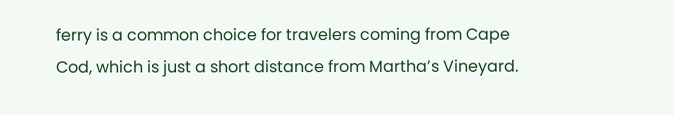ferry is a common choice for travelers coming from Cape Cod, which is just a short distance from Martha’s Vineyard.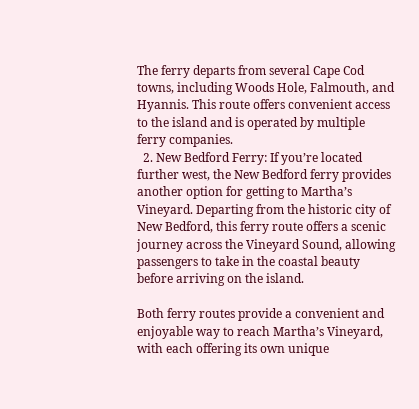The ferry departs from several Cape Cod towns, including Woods Hole, Falmouth, and Hyannis. This route offers convenient access to the island and is operated by multiple ferry companies.
  2. New Bedford Ferry: If you’re located further west, the New Bedford ferry provides another option for getting to Martha’s Vineyard. Departing from the historic city of New Bedford, this ferry route offers a scenic journey across the Vineyard Sound, allowing passengers to take in the coastal beauty before arriving on the island.

Both ferry routes provide a convenient and enjoyable way to reach Martha’s Vineyard, with each offering its own unique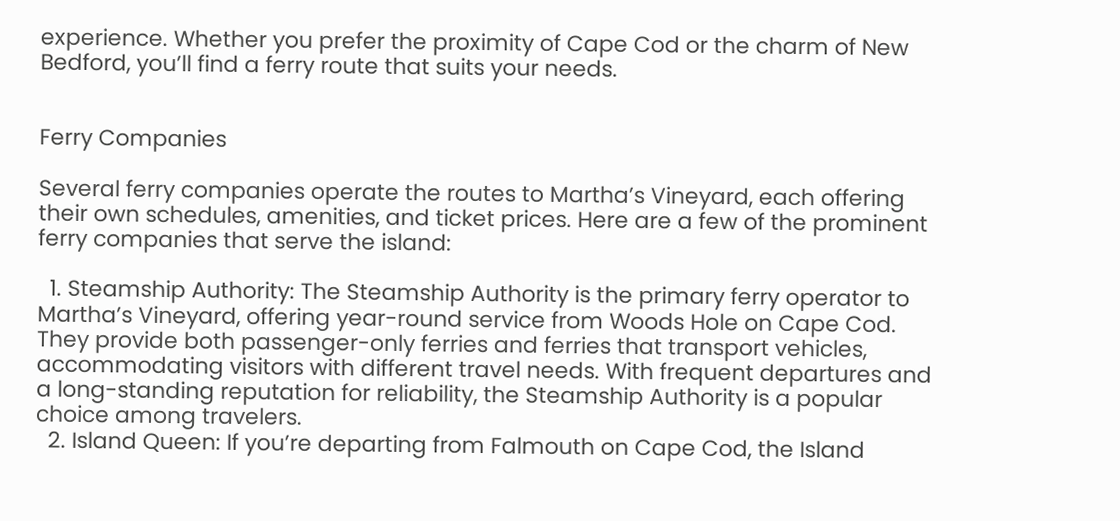experience. Whether you prefer the proximity of Cape Cod or the charm of New Bedford, you’ll find a ferry route that suits your needs.


Ferry Companies

Several ferry companies operate the routes to Martha’s Vineyard, each offering their own schedules, amenities, and ticket prices. Here are a few of the prominent ferry companies that serve the island:

  1. Steamship Authority: The Steamship Authority is the primary ferry operator to Martha’s Vineyard, offering year-round service from Woods Hole on Cape Cod. They provide both passenger-only ferries and ferries that transport vehicles, accommodating visitors with different travel needs. With frequent departures and a long-standing reputation for reliability, the Steamship Authority is a popular choice among travelers.
  2. Island Queen: If you’re departing from Falmouth on Cape Cod, the Island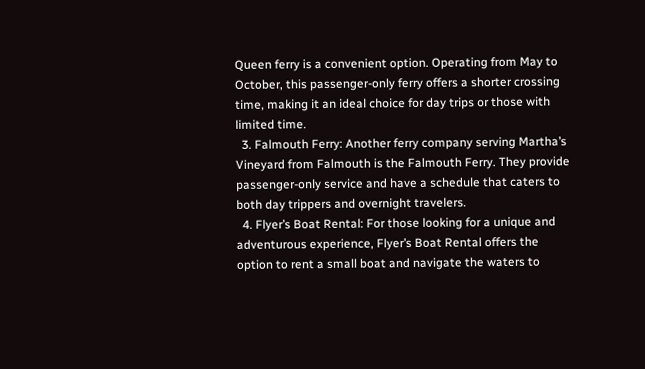Queen ferry is a convenient option. Operating from May to October, this passenger-only ferry offers a shorter crossing time, making it an ideal choice for day trips or those with limited time.
  3. Falmouth Ferry: Another ferry company serving Martha’s Vineyard from Falmouth is the Falmouth Ferry. They provide passenger-only service and have a schedule that caters to both day trippers and overnight travelers.
  4. Flyer’s Boat Rental: For those looking for a unique and adventurous experience, Flyer’s Boat Rental offers the option to rent a small boat and navigate the waters to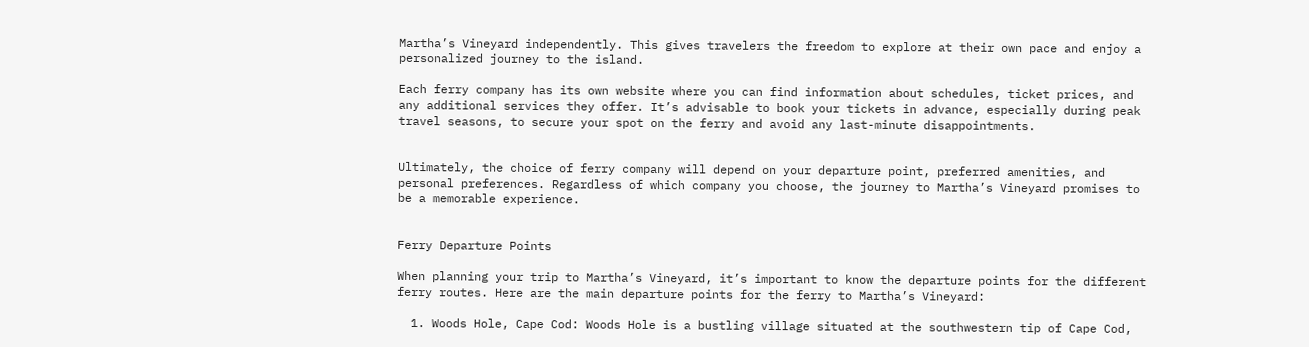Martha’s Vineyard independently. This gives travelers the freedom to explore at their own pace and enjoy a personalized journey to the island.

Each ferry company has its own website where you can find information about schedules, ticket prices, and any additional services they offer. It’s advisable to book your tickets in advance, especially during peak travel seasons, to secure your spot on the ferry and avoid any last-minute disappointments.


Ultimately, the choice of ferry company will depend on your departure point, preferred amenities, and personal preferences. Regardless of which company you choose, the journey to Martha’s Vineyard promises to be a memorable experience.


Ferry Departure Points

When planning your trip to Martha’s Vineyard, it’s important to know the departure points for the different ferry routes. Here are the main departure points for the ferry to Martha’s Vineyard:

  1. Woods Hole, Cape Cod: Woods Hole is a bustling village situated at the southwestern tip of Cape Cod,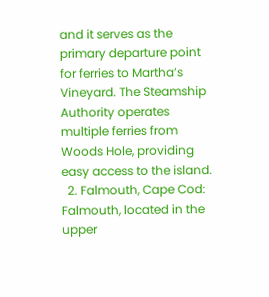and it serves as the primary departure point for ferries to Martha’s Vineyard. The Steamship Authority operates multiple ferries from Woods Hole, providing easy access to the island.
  2. Falmouth, Cape Cod: Falmouth, located in the upper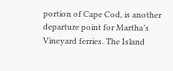portion of Cape Cod, is another departure point for Martha’s Vineyard ferries. The Island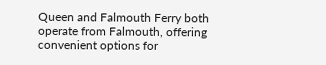Queen and Falmouth Ferry both operate from Falmouth, offering convenient options for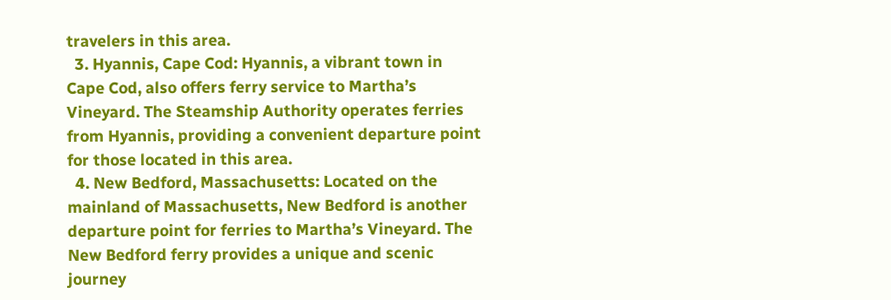travelers in this area.
  3. Hyannis, Cape Cod: Hyannis, a vibrant town in Cape Cod, also offers ferry service to Martha’s Vineyard. The Steamship Authority operates ferries from Hyannis, providing a convenient departure point for those located in this area.
  4. New Bedford, Massachusetts: Located on the mainland of Massachusetts, New Bedford is another departure point for ferries to Martha’s Vineyard. The New Bedford ferry provides a unique and scenic journey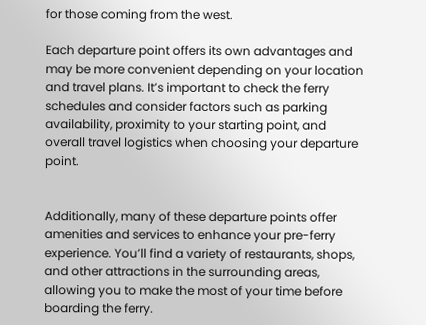for those coming from the west.

Each departure point offers its own advantages and may be more convenient depending on your location and travel plans. It’s important to check the ferry schedules and consider factors such as parking availability, proximity to your starting point, and overall travel logistics when choosing your departure point.


Additionally, many of these departure points offer amenities and services to enhance your pre-ferry experience. You’ll find a variety of restaurants, shops, and other attractions in the surrounding areas, allowing you to make the most of your time before boarding the ferry.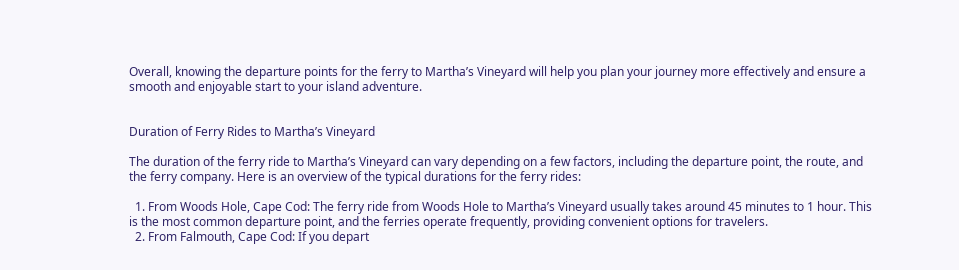Overall, knowing the departure points for the ferry to Martha’s Vineyard will help you plan your journey more effectively and ensure a smooth and enjoyable start to your island adventure.


Duration of Ferry Rides to Martha’s Vineyard

The duration of the ferry ride to Martha’s Vineyard can vary depending on a few factors, including the departure point, the route, and the ferry company. Here is an overview of the typical durations for the ferry rides:

  1. From Woods Hole, Cape Cod: The ferry ride from Woods Hole to Martha’s Vineyard usually takes around 45 minutes to 1 hour. This is the most common departure point, and the ferries operate frequently, providing convenient options for travelers.
  2. From Falmouth, Cape Cod: If you depart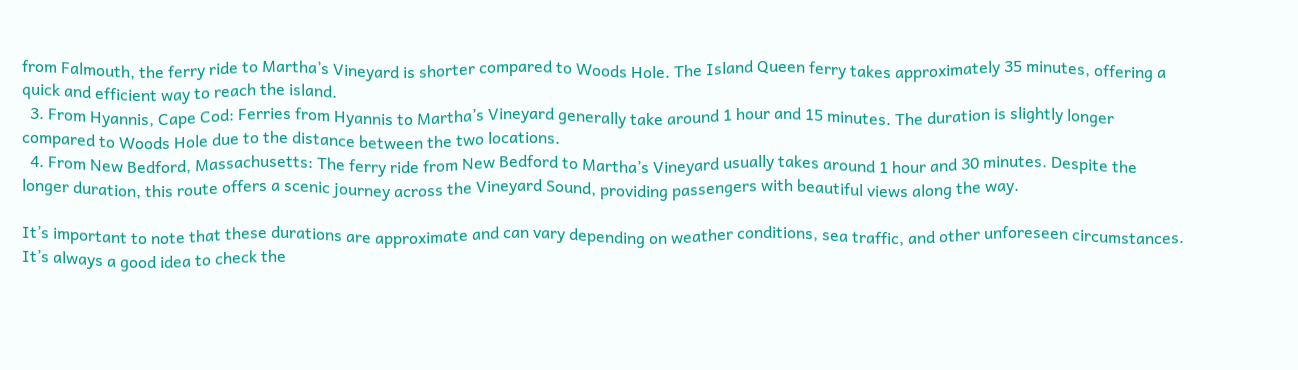from Falmouth, the ferry ride to Martha’s Vineyard is shorter compared to Woods Hole. The Island Queen ferry takes approximately 35 minutes, offering a quick and efficient way to reach the island.
  3. From Hyannis, Cape Cod: Ferries from Hyannis to Martha’s Vineyard generally take around 1 hour and 15 minutes. The duration is slightly longer compared to Woods Hole due to the distance between the two locations.
  4. From New Bedford, Massachusetts: The ferry ride from New Bedford to Martha’s Vineyard usually takes around 1 hour and 30 minutes. Despite the longer duration, this route offers a scenic journey across the Vineyard Sound, providing passengers with beautiful views along the way.

It’s important to note that these durations are approximate and can vary depending on weather conditions, sea traffic, and other unforeseen circumstances. It’s always a good idea to check the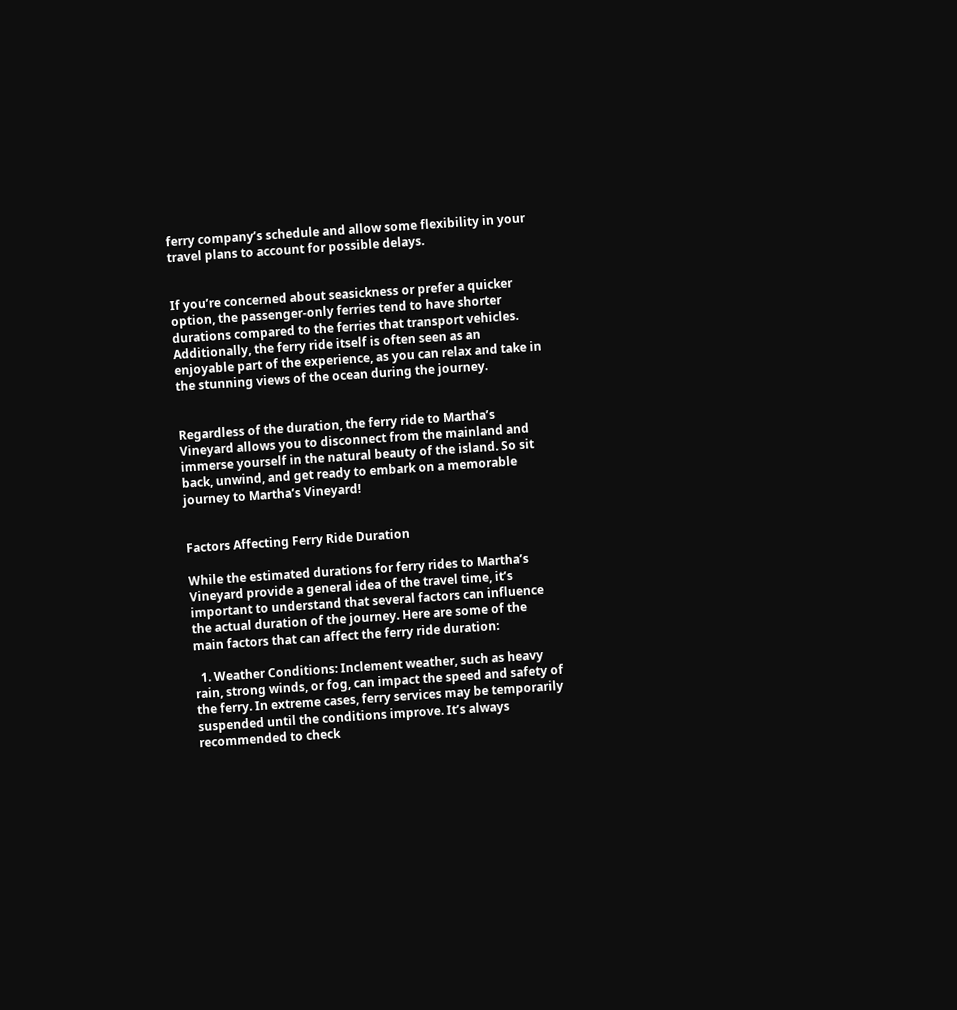ferry company’s schedule and allow some flexibility in your travel plans to account for possible delays.


If you’re concerned about seasickness or prefer a quicker option, the passenger-only ferries tend to have shorter durations compared to the ferries that transport vehicles. Additionally, the ferry ride itself is often seen as an enjoyable part of the experience, as you can relax and take in the stunning views of the ocean during the journey.


Regardless of the duration, the ferry ride to Martha’s Vineyard allows you to disconnect from the mainland and immerse yourself in the natural beauty of the island. So sit back, unwind, and get ready to embark on a memorable journey to Martha’s Vineyard!


Factors Affecting Ferry Ride Duration

While the estimated durations for ferry rides to Martha’s Vineyard provide a general idea of the travel time, it’s important to understand that several factors can influence the actual duration of the journey. Here are some of the main factors that can affect the ferry ride duration:

  1. Weather Conditions: Inclement weather, such as heavy rain, strong winds, or fog, can impact the speed and safety of the ferry. In extreme cases, ferry services may be temporarily suspended until the conditions improve. It’s always recommended to check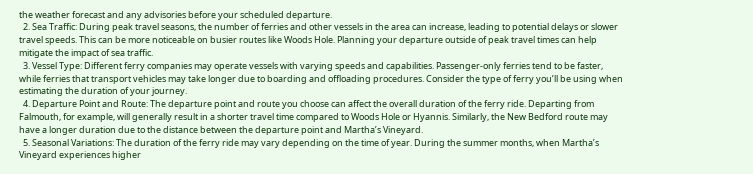the weather forecast and any advisories before your scheduled departure.
  2. Sea Traffic: During peak travel seasons, the number of ferries and other vessels in the area can increase, leading to potential delays or slower travel speeds. This can be more noticeable on busier routes like Woods Hole. Planning your departure outside of peak travel times can help mitigate the impact of sea traffic.
  3. Vessel Type: Different ferry companies may operate vessels with varying speeds and capabilities. Passenger-only ferries tend to be faster, while ferries that transport vehicles may take longer due to boarding and offloading procedures. Consider the type of ferry you’ll be using when estimating the duration of your journey.
  4. Departure Point and Route: The departure point and route you choose can affect the overall duration of the ferry ride. Departing from Falmouth, for example, will generally result in a shorter travel time compared to Woods Hole or Hyannis. Similarly, the New Bedford route may have a longer duration due to the distance between the departure point and Martha’s Vineyard.
  5. Seasonal Variations: The duration of the ferry ride may vary depending on the time of year. During the summer months, when Martha’s Vineyard experiences higher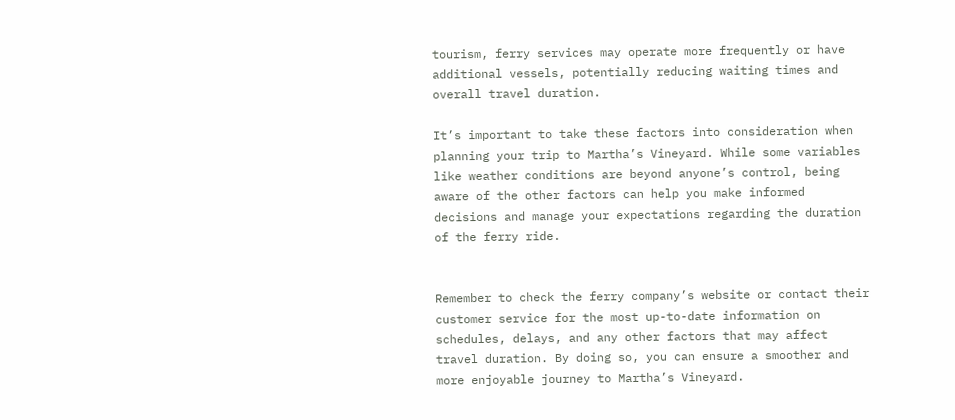tourism, ferry services may operate more frequently or have additional vessels, potentially reducing waiting times and overall travel duration.

It’s important to take these factors into consideration when planning your trip to Martha’s Vineyard. While some variables like weather conditions are beyond anyone’s control, being aware of the other factors can help you make informed decisions and manage your expectations regarding the duration of the ferry ride.


Remember to check the ferry company’s website or contact their customer service for the most up-to-date information on schedules, delays, and any other factors that may affect travel duration. By doing so, you can ensure a smoother and more enjoyable journey to Martha’s Vineyard.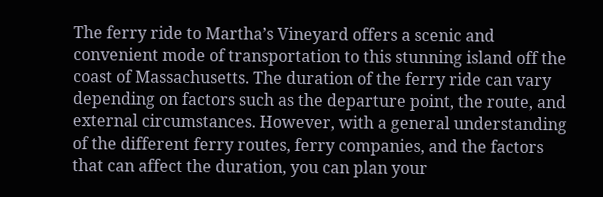The ferry ride to Martha’s Vineyard offers a scenic and convenient mode of transportation to this stunning island off the coast of Massachusetts. The duration of the ferry ride can vary depending on factors such as the departure point, the route, and external circumstances. However, with a general understanding of the different ferry routes, ferry companies, and the factors that can affect the duration, you can plan your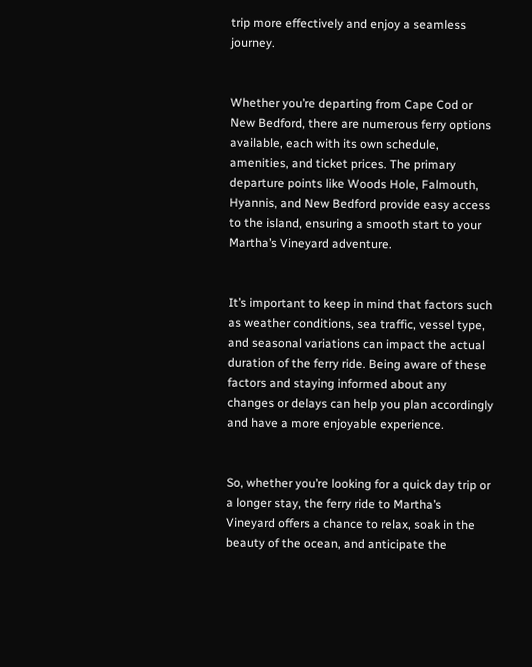trip more effectively and enjoy a seamless journey.


Whether you’re departing from Cape Cod or New Bedford, there are numerous ferry options available, each with its own schedule, amenities, and ticket prices. The primary departure points like Woods Hole, Falmouth, Hyannis, and New Bedford provide easy access to the island, ensuring a smooth start to your Martha’s Vineyard adventure.


It’s important to keep in mind that factors such as weather conditions, sea traffic, vessel type, and seasonal variations can impact the actual duration of the ferry ride. Being aware of these factors and staying informed about any changes or delays can help you plan accordingly and have a more enjoyable experience.


So, whether you’re looking for a quick day trip or a longer stay, the ferry ride to Martha’s Vineyard offers a chance to relax, soak in the beauty of the ocean, and anticipate the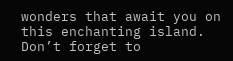wonders that await you on this enchanting island. Don’t forget to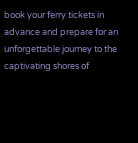book your ferry tickets in advance and prepare for an unforgettable journey to the captivating shores of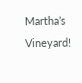Martha’s Vineyard!